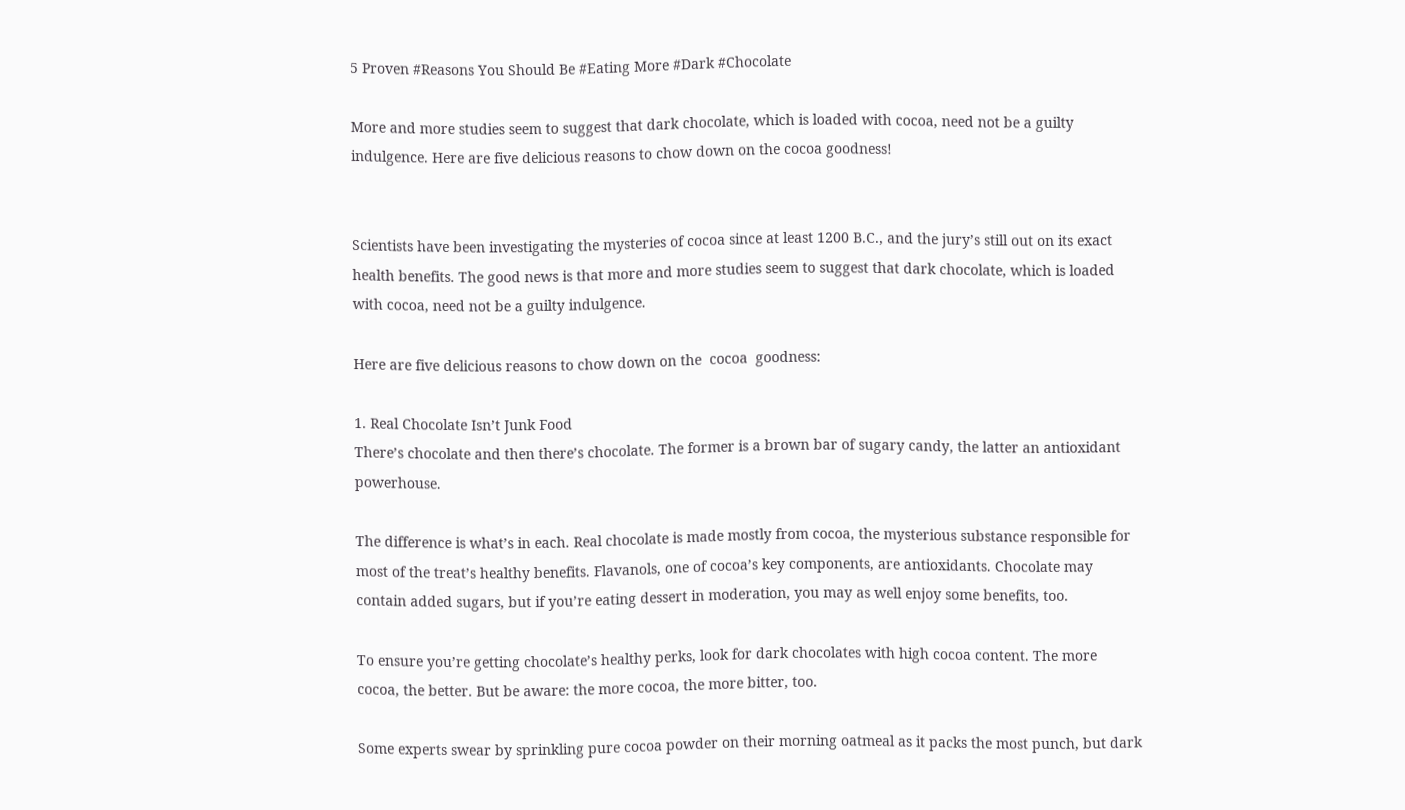5 Proven #Reasons You Should Be #Eating More #Dark #Chocolate

More and more studies seem to suggest that dark chocolate, which is loaded with cocoa, need not be a guilty indulgence. Here are five delicious reasons to chow down on the cocoa goodness!


Scientists have been investigating the mysteries of cocoa since at least 1200 B.C., and the jury’s still out on its exact health benefits. The good news is that more and more studies seem to suggest that dark chocolate, which is loaded with cocoa, need not be a guilty indulgence.

Here are five delicious reasons to chow down on the  cocoa  goodness:

1. Real Chocolate Isn’t Junk Food
There’s chocolate and then there’s chocolate. The former is a brown bar of sugary candy, the latter an antioxidant powerhouse.

The difference is what’s in each. Real chocolate is made mostly from cocoa, the mysterious substance responsible for most of the treat’s healthy benefits. Flavanols, one of cocoa’s key components, are antioxidants. Chocolate may contain added sugars, but if you’re eating dessert in moderation, you may as well enjoy some benefits, too.

To ensure you’re getting chocolate’s healthy perks, look for dark chocolates with high cocoa content. The more cocoa, the better. But be aware: the more cocoa, the more bitter, too.

Some experts swear by sprinkling pure cocoa powder on their morning oatmeal as it packs the most punch, but dark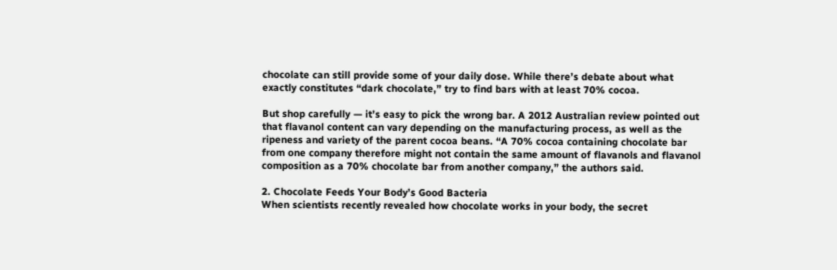chocolate can still provide some of your daily dose. While there’s debate about what exactly constitutes “dark chocolate,” try to find bars with at least 70% cocoa.

But shop carefully — it’s easy to pick the wrong bar. A 2012 Australian review pointed out that flavanol content can vary depending on the manufacturing process, as well as the ripeness and variety of the parent cocoa beans. “A 70% cocoa containing chocolate bar from one company therefore might not contain the same amount of flavanols and flavanol composition as a 70% chocolate bar from another company,” the authors said.

2. Chocolate Feeds Your Body’s Good Bacteria
When scientists recently revealed how chocolate works in your body, the secret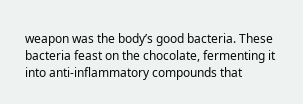weapon was the body’s good bacteria. These bacteria feast on the chocolate, fermenting it into anti-inflammatory compounds that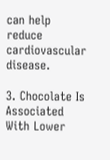can help reduce cardiovascular disease.

3. Chocolate Is Associated With Lower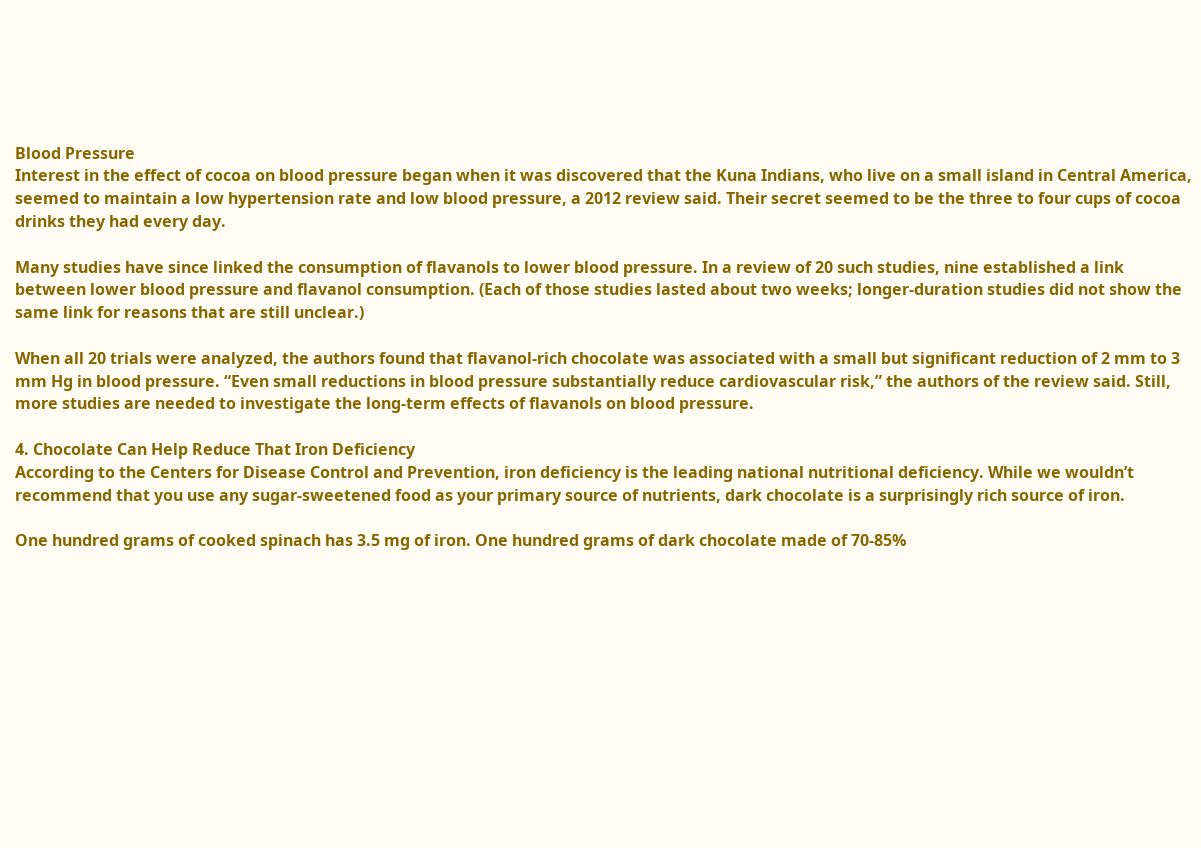Blood Pressure
Interest in the effect of cocoa on blood pressure began when it was discovered that the Kuna Indians, who live on a small island in Central America, seemed to maintain a low hypertension rate and low blood pressure, a 2012 review said. Their secret seemed to be the three to four cups of cocoa drinks they had every day.

Many studies have since linked the consumption of flavanols to lower blood pressure. In a review of 20 such studies, nine established a link between lower blood pressure and flavanol consumption. (Each of those studies lasted about two weeks; longer-duration studies did not show the same link for reasons that are still unclear.)

When all 20 trials were analyzed, the authors found that flavanol-rich chocolate was associated with a small but significant reduction of 2 mm to 3 mm Hg in blood pressure. “Even small reductions in blood pressure substantially reduce cardiovascular risk,” the authors of the review said. Still, more studies are needed to investigate the long-term effects of flavanols on blood pressure.

4. Chocolate Can Help Reduce That Iron Deficiency
According to the Centers for Disease Control and Prevention, iron deficiency is the leading national nutritional deficiency. While we wouldn’t recommend that you use any sugar-sweetened food as your primary source of nutrients, dark chocolate is a surprisingly rich source of iron.

One hundred grams of cooked spinach has 3.5 mg of iron. One hundred grams of dark chocolate made of 70-85%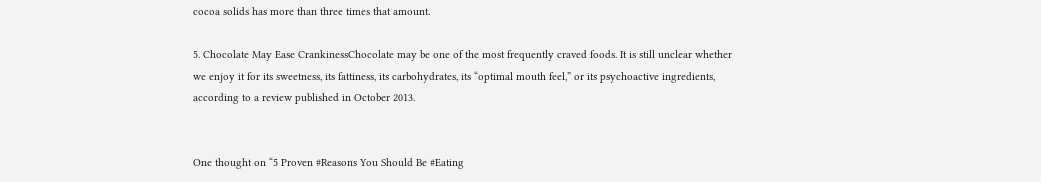cocoa solids has more than three times that amount.

5. Chocolate May Ease CrankinessChocolate may be one of the most frequently craved foods. It is still unclear whether we enjoy it for its sweetness, its fattiness, its carbohydrates, its “optimal mouth feel,” or its psychoactive ingredients, according to a review published in October 2013.


One thought on “5 Proven #Reasons You Should Be #Eating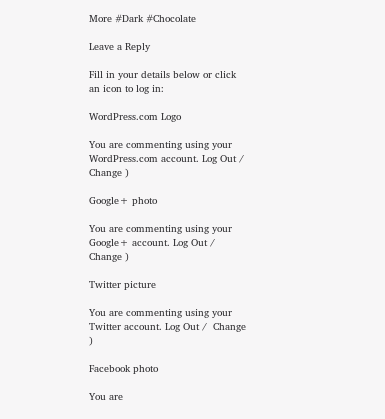More #Dark #Chocolate

Leave a Reply

Fill in your details below or click an icon to log in:

WordPress.com Logo

You are commenting using your WordPress.com account. Log Out /  Change )

Google+ photo

You are commenting using your Google+ account. Log Out /  Change )

Twitter picture

You are commenting using your Twitter account. Log Out /  Change )

Facebook photo

You are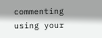commenting using your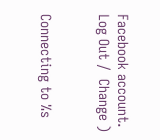Facebook account. Log Out /  Change )


Connecting to %s